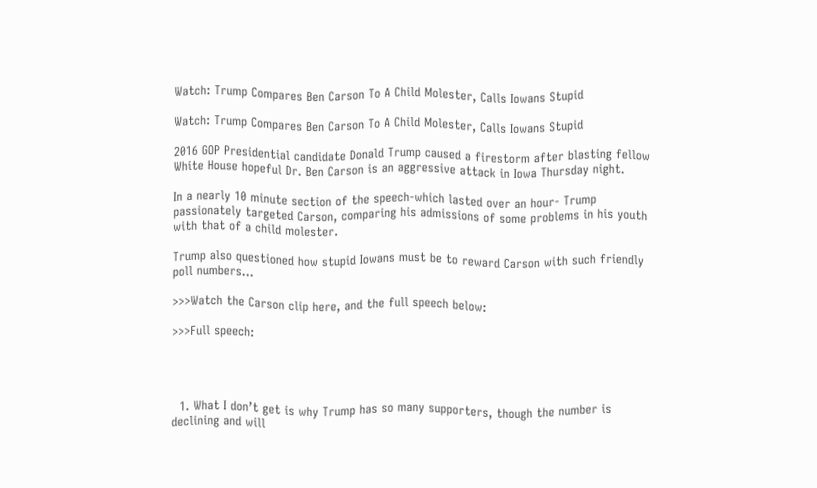Watch: Trump Compares Ben Carson To A Child Molester, Calls Iowans Stupid

Watch: Trump Compares Ben Carson To A Child Molester, Calls Iowans Stupid

2016 GOP Presidential candidate Donald Trump caused a firestorm after blasting fellow White House hopeful Dr. Ben Carson is an aggressive attack in Iowa Thursday night.

In a nearly 10 minute section of the speech-which lasted over an hour- Trump passionately targeted Carson, comparing his admissions of some problems in his youth with that of a child molester.

Trump also questioned how stupid Iowans must be to reward Carson with such friendly poll numbers…

>>>Watch the Carson clip here, and the full speech below:

>>>Full speech:




  1. What I don’t get is why Trump has so many supporters, though the number is declining and will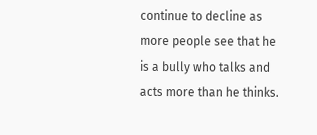continue to decline as more people see that he is a bully who talks and acts more than he thinks.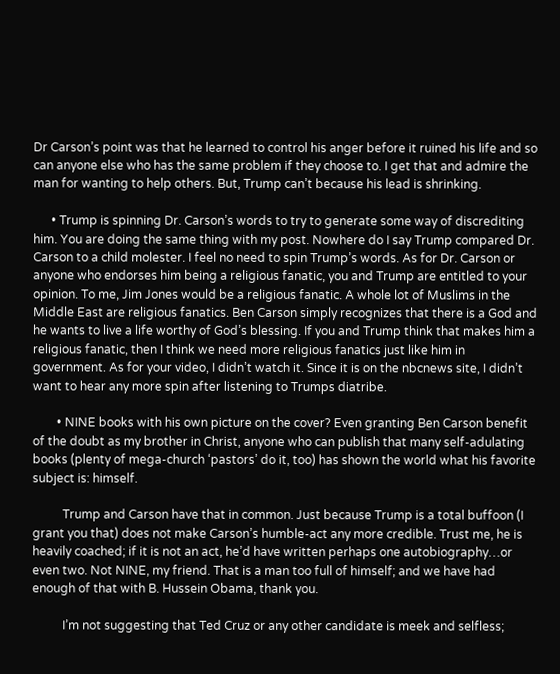Dr Carson’s point was that he learned to control his anger before it ruined his life and so can anyone else who has the same problem if they choose to. I get that and admire the man for wanting to help others. But, Trump can’t because his lead is shrinking.

      • Trump is spinning Dr. Carson’s words to try to generate some way of discrediting him. You are doing the same thing with my post. Nowhere do I say Trump compared Dr. Carson to a child molester. I feel no need to spin Trump’s words. As for Dr. Carson or anyone who endorses him being a religious fanatic, you and Trump are entitled to your opinion. To me, Jim Jones would be a religious fanatic. A whole lot of Muslims in the Middle East are religious fanatics. Ben Carson simply recognizes that there is a God and he wants to live a life worthy of God’s blessing. If you and Trump think that makes him a religious fanatic, then I think we need more religious fanatics just like him in government. As for your video, I didn’t watch it. Since it is on the nbcnews site, I didn’t want to hear any more spin after listening to Trumps diatribe.

        • NINE books with his own picture on the cover? Even granting Ben Carson benefit of the doubt as my brother in Christ, anyone who can publish that many self-adulating books (plenty of mega-church ‘pastors’ do it, too) has shown the world what his favorite subject is: himself.

          Trump and Carson have that in common. Just because Trump is a total buffoon (I grant you that) does not make Carson’s humble-act any more credible. Trust me, he is heavily coached; if it is not an act, he’d have written perhaps one autobiography…or even two. Not NINE, my friend. That is a man too full of himself; and we have had enough of that with B. Hussein Obama, thank you.

          I’m not suggesting that Ted Cruz or any other candidate is meek and selfless;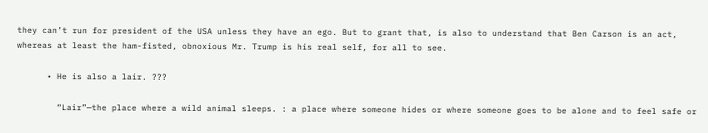they can’t run for president of the USA unless they have an ego. But to grant that, is also to understand that Ben Carson is an act, whereas at least the ham-fisted, obnoxious Mr. Trump is his real self, for all to see.

      • He is also a lair. ???

        “Lair”—the place where a wild animal sleeps. : a place where someone hides or where someone goes to be alone and to feel safe or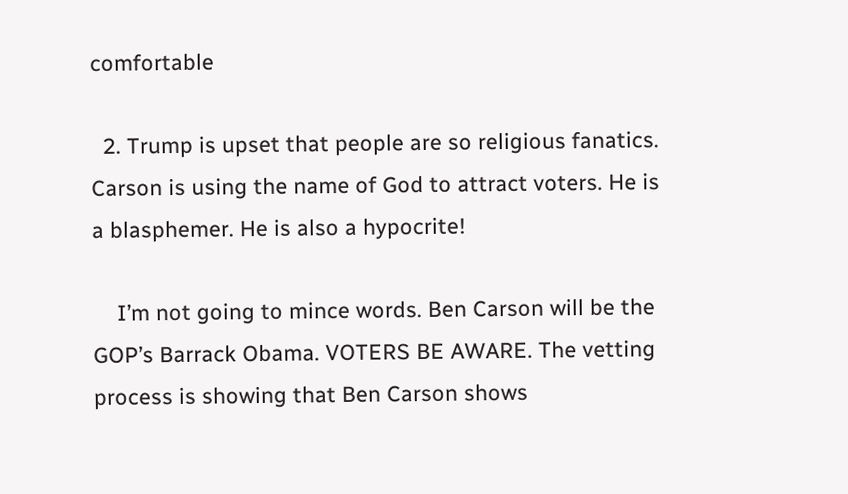comfortable

  2. Trump is upset that people are so religious fanatics. Carson is using the name of God to attract voters. He is a blasphemer. He is also a hypocrite!

    I’m not going to mince words. Ben Carson will be the GOP’s Barrack Obama. VOTERS BE AWARE. The vetting process is showing that Ben Carson shows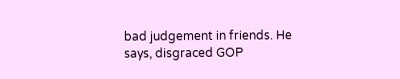bad judgement in friends. He says, disgraced GOP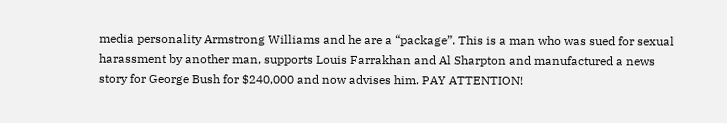media personality Armstrong Williams and he are a “package”. This is a man who was sued for sexual harassment by another man, supports Louis Farrakhan and Al Sharpton and manufactured a news story for George Bush for $240,000 and now advises him. PAY ATTENTION!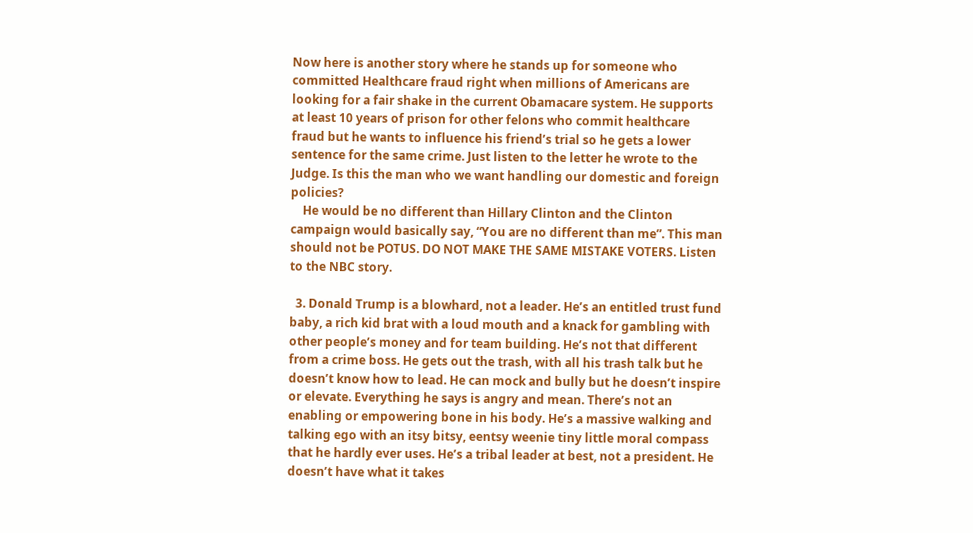Now here is another story where he stands up for someone who committed Healthcare fraud right when millions of Americans are looking for a fair shake in the current Obamacare system. He supports at least 10 years of prison for other felons who commit healthcare fraud but he wants to influence his friend’s trial so he gets a lower sentence for the same crime. Just listen to the letter he wrote to the Judge. Is this the man who we want handling our domestic and foreign policies?
    He would be no different than Hillary Clinton and the Clinton campaign would basically say, “You are no different than me”. This man should not be POTUS. DO NOT MAKE THE SAME MISTAKE VOTERS. Listen to the NBC story.

  3. Donald Trump is a blowhard, not a leader. He’s an entitled trust fund baby, a rich kid brat with a loud mouth and a knack for gambling with other people’s money and for team building. He’s not that different from a crime boss. He gets out the trash, with all his trash talk but he doesn’t know how to lead. He can mock and bully but he doesn’t inspire or elevate. Everything he says is angry and mean. There’s not an enabling or empowering bone in his body. He’s a massive walking and talking ego with an itsy bitsy, eentsy weenie tiny little moral compass that he hardly ever uses. He’s a tribal leader at best, not a president. He doesn’t have what it takes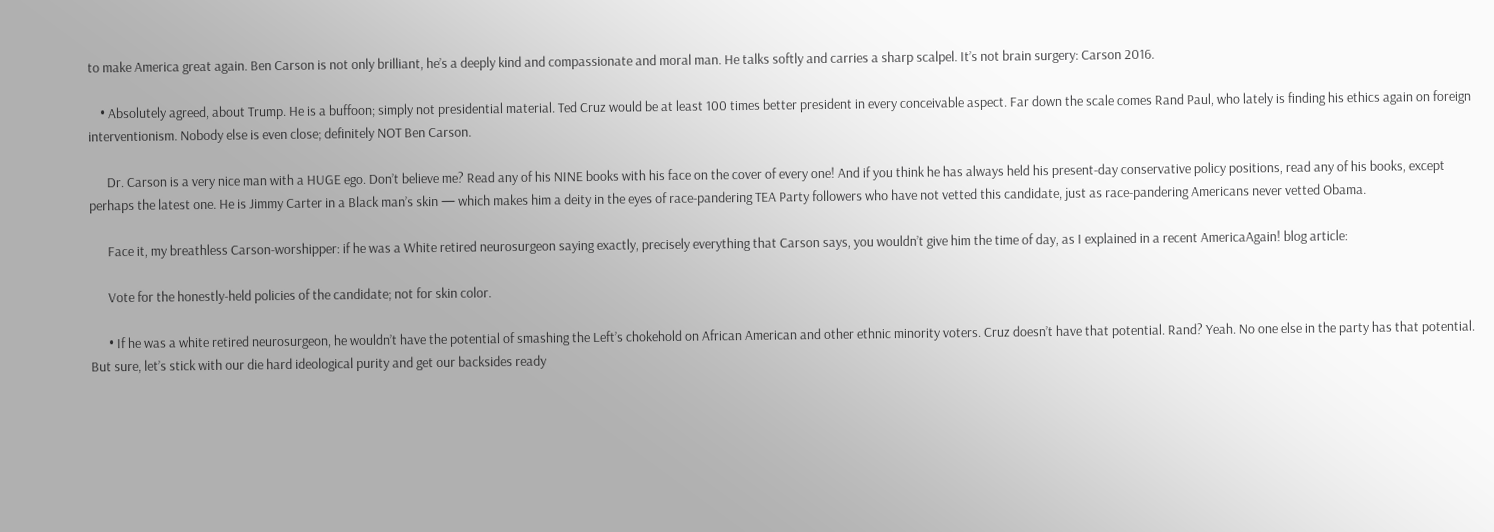to make America great again. Ben Carson is not only brilliant, he’s a deeply kind and compassionate and moral man. He talks softly and carries a sharp scalpel. It’s not brain surgery: Carson 2016.

    • Absolutely agreed, about Trump. He is a buffoon; simply not presidential material. Ted Cruz would be at least 100 times better president in every conceivable aspect. Far down the scale comes Rand Paul, who lately is finding his ethics again on foreign interventionism. Nobody else is even close; definitely NOT Ben Carson.

      Dr. Carson is a very nice man with a HUGE ego. Don’t believe me? Read any of his NINE books with his face on the cover of every one! And if you think he has always held his present-day conservative policy positions, read any of his books, except perhaps the latest one. He is Jimmy Carter in a Black man’s skin — which makes him a deity in the eyes of race-pandering TEA Party followers who have not vetted this candidate, just as race-pandering Americans never vetted Obama.

      Face it, my breathless Carson-worshipper: if he was a White retired neurosurgeon saying exactly, precisely everything that Carson says, you wouldn’t give him the time of day, as I explained in a recent AmericaAgain! blog article:

      Vote for the honestly-held policies of the candidate; not for skin color.

      • If he was a white retired neurosurgeon, he wouldn’t have the potential of smashing the Left’s chokehold on African American and other ethnic minority voters. Cruz doesn’t have that potential. Rand? Yeah. No one else in the party has that potential. But sure, let’s stick with our die hard ideological purity and get our backsides ready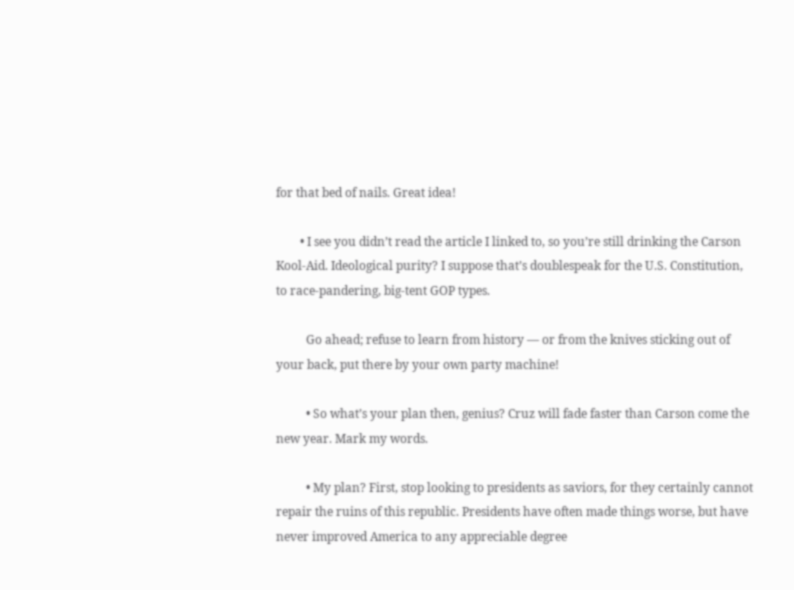for that bed of nails. Great idea!

        • I see you didn’t read the article I linked to, so you’re still drinking the Carson Kool-Aid. Ideological purity? I suppose that’s doublespeak for the U.S. Constitution, to race-pandering, big-tent GOP types.

          Go ahead; refuse to learn from history — or from the knives sticking out of your back, put there by your own party machine!

          • So what’s your plan then, genius? Cruz will fade faster than Carson come the new year. Mark my words.

          • My plan? First, stop looking to presidents as saviors, for they certainly cannot repair the ruins of this republic. Presidents have often made things worse, but have never improved America to any appreciable degree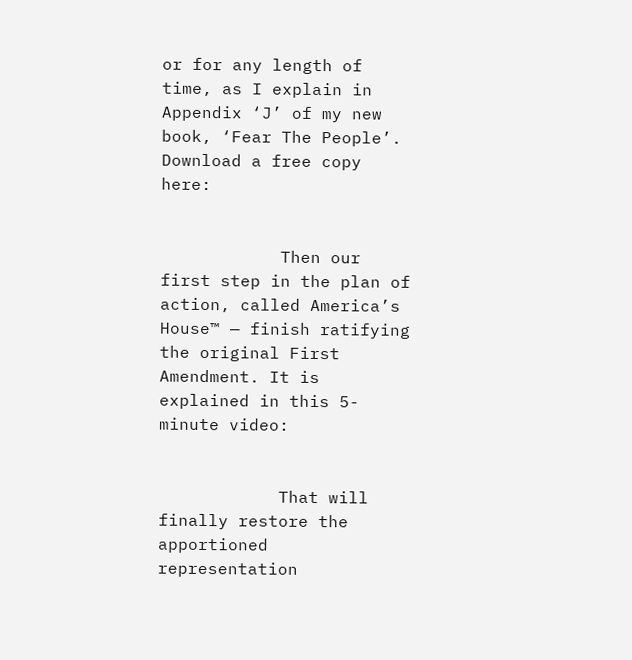or for any length of time, as I explain in Appendix ‘J’ of my new book, ‘Fear The People’. Download a free copy here:


            Then our first step in the plan of action, called America’s House™ — finish ratifying the original First Amendment. It is explained in this 5-minute video:


            That will finally restore the apportioned representation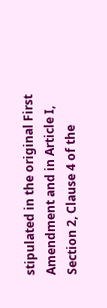stipulated in the original First Amendment and in Article I, Section 2, Clause 4 of the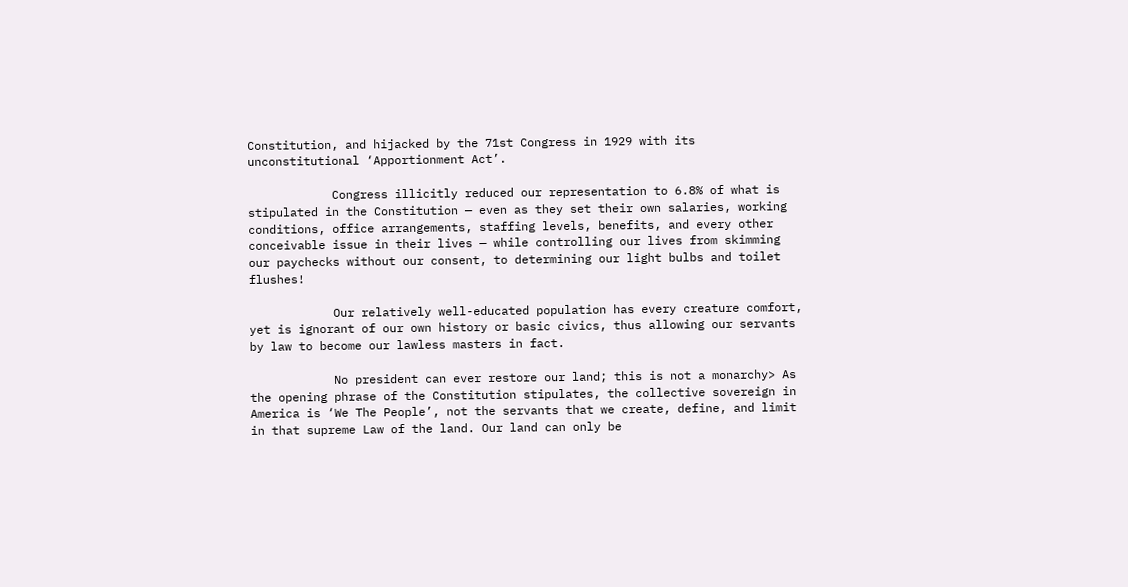Constitution, and hijacked by the 71st Congress in 1929 with its unconstitutional ‘Apportionment Act’.

            Congress illicitly reduced our representation to 6.8% of what is stipulated in the Constitution — even as they set their own salaries, working conditions, office arrangements, staffing levels, benefits, and every other conceivable issue in their lives — while controlling our lives from skimming our paychecks without our consent, to determining our light bulbs and toilet flushes!

            Our relatively well-educated population has every creature comfort, yet is ignorant of our own history or basic civics, thus allowing our servants by law to become our lawless masters in fact.

            No president can ever restore our land; this is not a monarchy> As the opening phrase of the Constitution stipulates, the collective sovereign in America is ‘We The People’, not the servants that we create, define, and limit in that supreme Law of the land. Our land can only be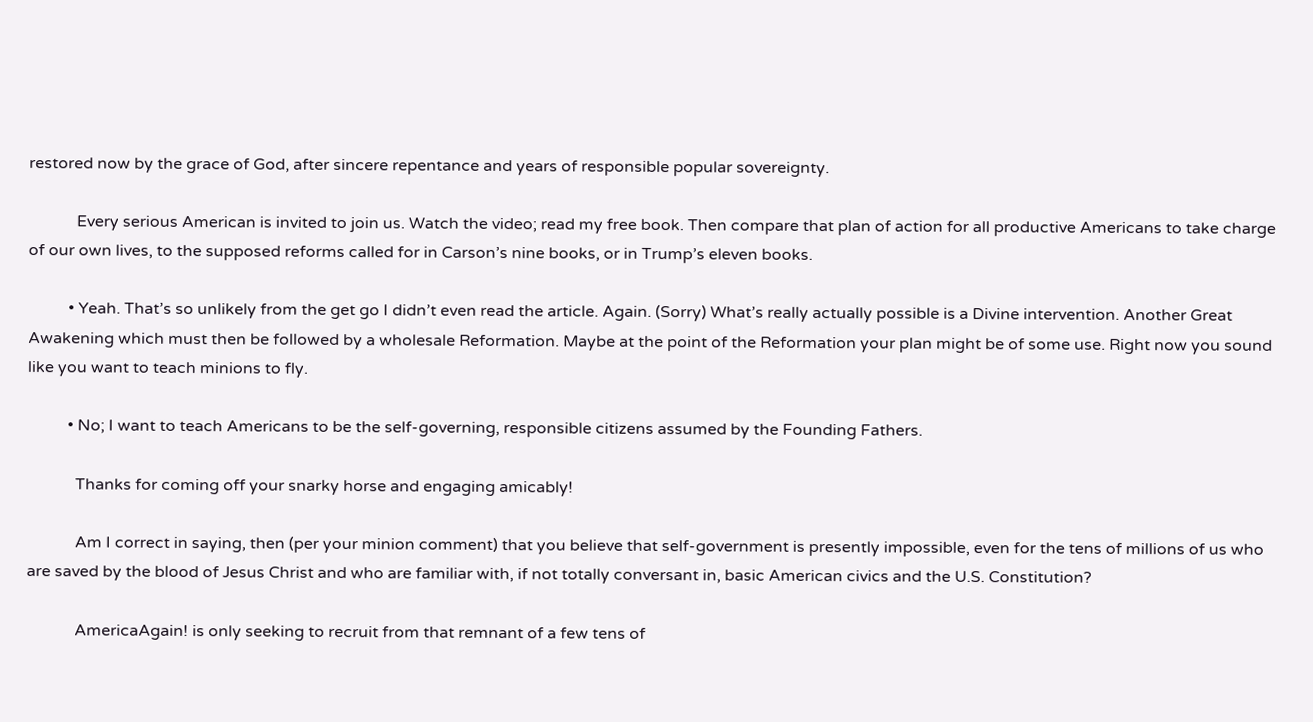restored now by the grace of God, after sincere repentance and years of responsible popular sovereignty.

            Every serious American is invited to join us. Watch the video; read my free book. Then compare that plan of action for all productive Americans to take charge of our own lives, to the supposed reforms called for in Carson’s nine books, or in Trump’s eleven books.

          • Yeah. That’s so unlikely from the get go I didn’t even read the article. Again. (Sorry) What’s really actually possible is a Divine intervention. Another Great Awakening which must then be followed by a wholesale Reformation. Maybe at the point of the Reformation your plan might be of some use. Right now you sound like you want to teach minions to fly.

          • No; I want to teach Americans to be the self-governing, responsible citizens assumed by the Founding Fathers.

            Thanks for coming off your snarky horse and engaging amicably!

            Am I correct in saying, then (per your minion comment) that you believe that self-government is presently impossible, even for the tens of millions of us who are saved by the blood of Jesus Christ and who are familiar with, if not totally conversant in, basic American civics and the U.S. Constitution?

            AmericaAgain! is only seeking to recruit from that remnant of a few tens of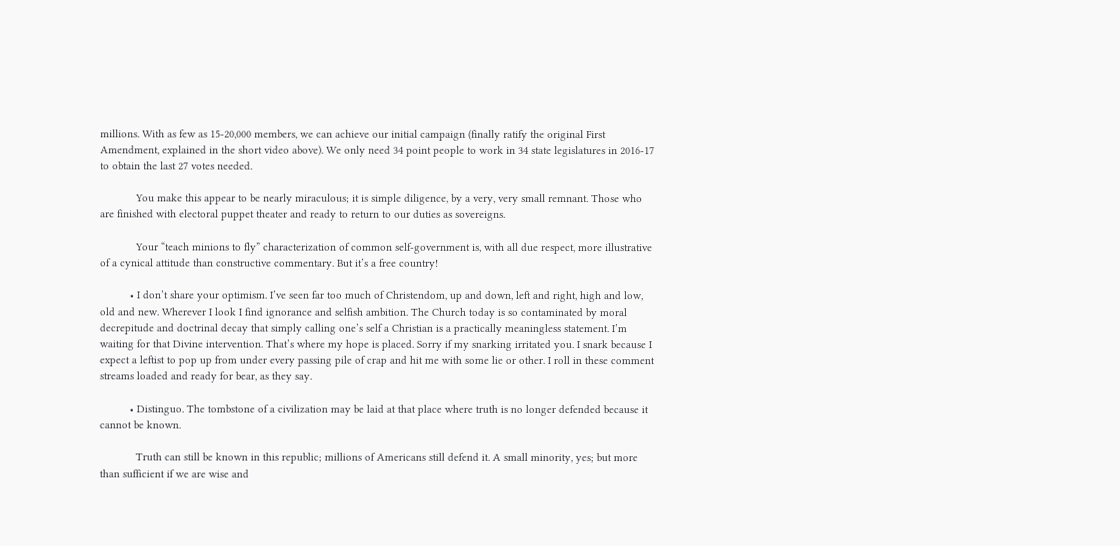millions. With as few as 15-20,000 members, we can achieve our initial campaign (finally ratify the original First Amendment, explained in the short video above). We only need 34 point people to work in 34 state legislatures in 2016-17 to obtain the last 27 votes needed.

            You make this appear to be nearly miraculous; it is simple diligence, by a very, very small remnant. Those who are finished with electoral puppet theater and ready to return to our duties as sovereigns.

            Your “teach minions to fly” characterization of common self-government is, with all due respect, more illustrative of a cynical attitude than constructive commentary. But it’s a free country!

          • I don’t share your optimism. I’ve seen far too much of Christendom, up and down, left and right, high and low, old and new. Wherever I look I find ignorance and selfish ambition. The Church today is so contaminated by moral decrepitude and doctrinal decay that simply calling one’s self a Christian is a practically meaningless statement. I’m waiting for that Divine intervention. That’s where my hope is placed. Sorry if my snarking irritated you. I snark because I expect a leftist to pop up from under every passing pile of crap and hit me with some lie or other. I roll in these comment streams loaded and ready for bear, as they say.

          • Distinguo. The tombstone of a civilization may be laid at that place where truth is no longer defended because it cannot be known.

            Truth can still be known in this republic; millions of Americans still defend it. A small minority, yes; but more than sufficient if we are wise and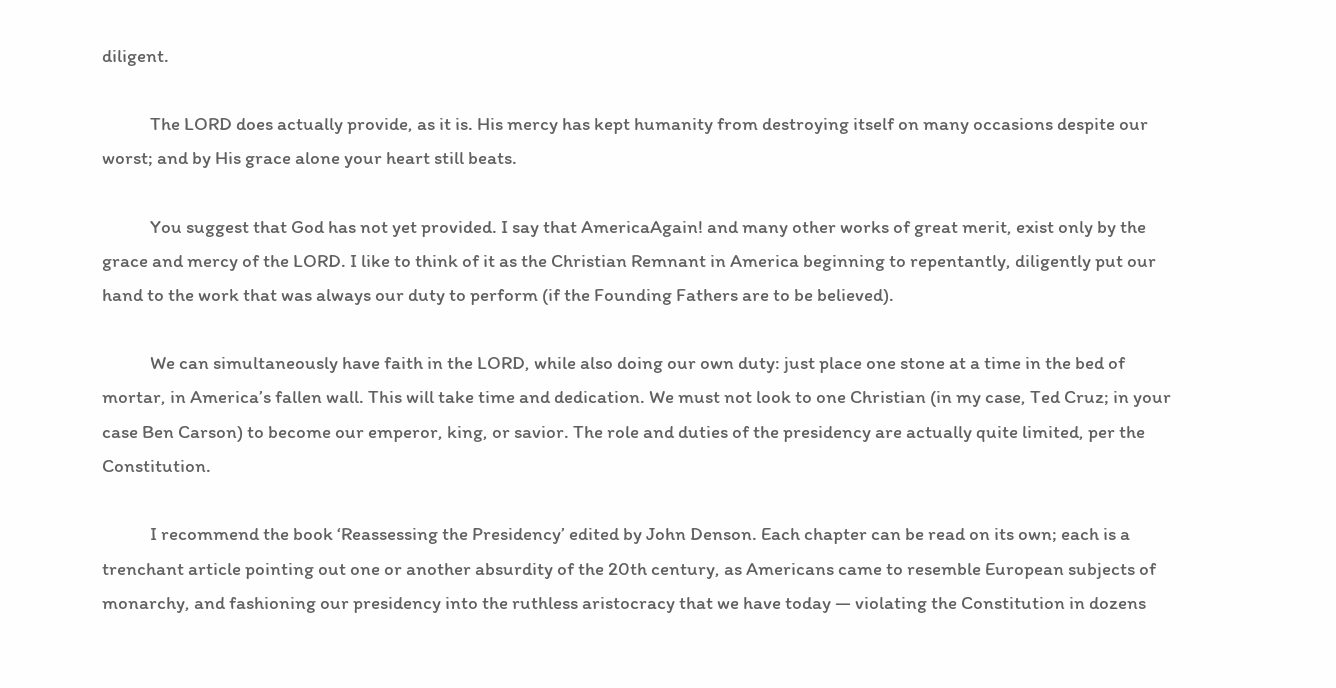diligent.

            The LORD does actually provide, as it is. His mercy has kept humanity from destroying itself on many occasions despite our worst; and by His grace alone your heart still beats.

            You suggest that God has not yet provided. I say that AmericaAgain! and many other works of great merit, exist only by the grace and mercy of the LORD. I like to think of it as the Christian Remnant in America beginning to repentantly, diligently put our hand to the work that was always our duty to perform (if the Founding Fathers are to be believed).

            We can simultaneously have faith in the LORD, while also doing our own duty: just place one stone at a time in the bed of mortar, in America’s fallen wall. This will take time and dedication. We must not look to one Christian (in my case, Ted Cruz; in your case Ben Carson) to become our emperor, king, or savior. The role and duties of the presidency are actually quite limited, per the Constitution.

            I recommend the book ‘Reassessing the Presidency’ edited by John Denson. Each chapter can be read on its own; each is a trenchant article pointing out one or another absurdity of the 20th century, as Americans came to resemble European subjects of monarchy, and fashioning our presidency into the ruthless aristocracy that we have today — violating the Constitution in dozens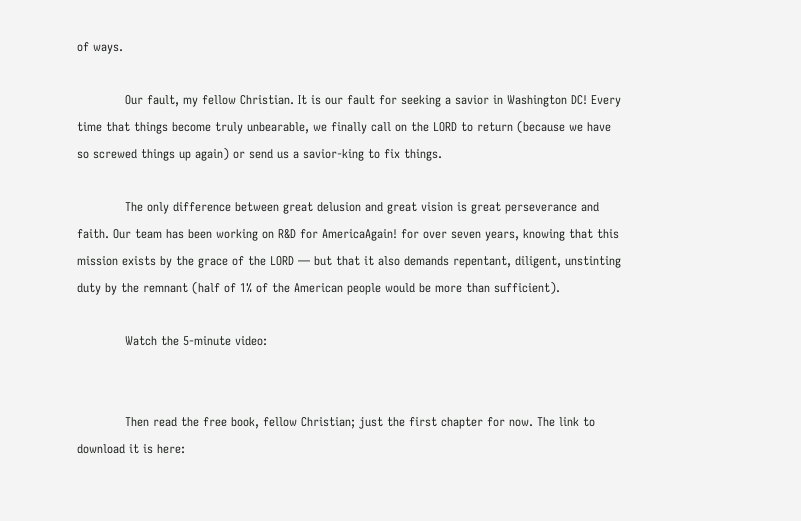of ways.

            Our fault, my fellow Christian. It is our fault for seeking a savior in Washington DC! Every time that things become truly unbearable, we finally call on the LORD to return (because we have so screwed things up again) or send us a savior-king to fix things.

            The only difference between great delusion and great vision is great perseverance and faith. Our team has been working on R&D for AmericaAgain! for over seven years, knowing that this mission exists by the grace of the LORD — but that it also demands repentant, diligent, unstinting duty by the remnant (half of 1% of the American people would be more than sufficient).

            Watch the 5-minute video:


            Then read the free book, fellow Christian; just the first chapter for now. The link to download it is here: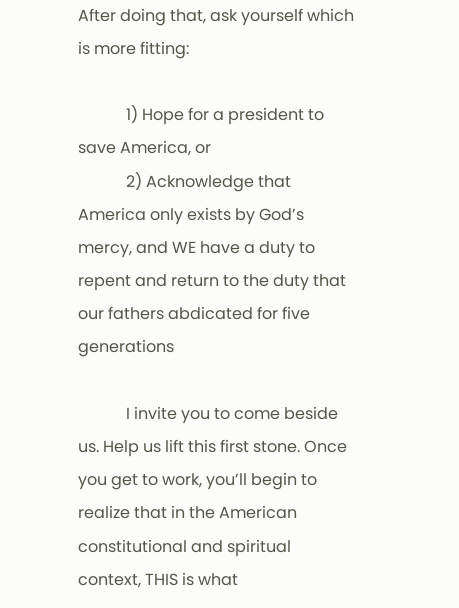After doing that, ask yourself which is more fitting:

            1) Hope for a president to save America, or
            2) Acknowledge that America only exists by God’s mercy, and WE have a duty to repent and return to the duty that our fathers abdicated for five generations

            I invite you to come beside us. Help us lift this first stone. Once you get to work, you’ll begin to realize that in the American constitutional and spiritual context, THIS is what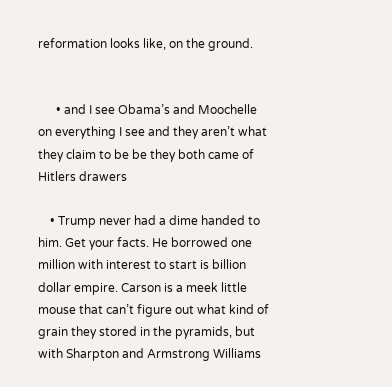reformation looks like, on the ground.


      • and I see Obama’s and Moochelle on everything I see and they aren’t what they claim to be be they both came of Hitlers drawers

    • Trump never had a dime handed to him. Get your facts. He borrowed one million with interest to start is billion dollar empire. Carson is a meek little mouse that can’t figure out what kind of grain they stored in the pyramids, but with Sharpton and Armstrong Williams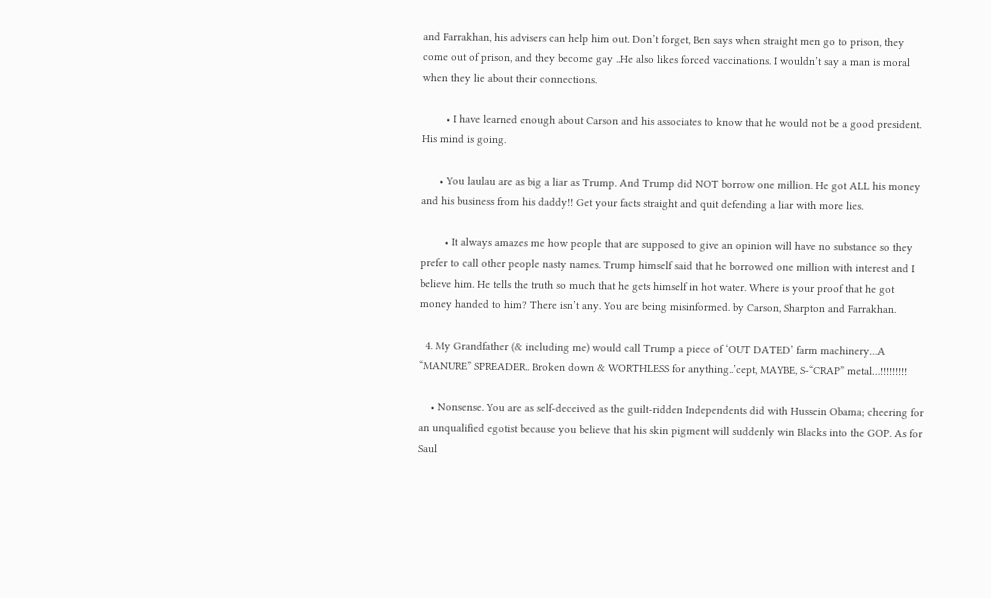and Farrakhan, his advisers can help him out. Don’t forget, Ben says when straight men go to prison, they come out of prison, and they become gay ..He also likes forced vaccinations. I wouldn’t say a man is moral when they lie about their connections.

        • I have learned enough about Carson and his associates to know that he would not be a good president. His mind is going.

      • You laulau are as big a liar as Trump. And Trump did NOT borrow one million. He got ALL his money and his business from his daddy!! Get your facts straight and quit defending a liar with more lies.

        • It always amazes me how people that are supposed to give an opinion will have no substance so they prefer to call other people nasty names. Trump himself said that he borrowed one million with interest and I believe him. He tells the truth so much that he gets himself in hot water. Where is your proof that he got money handed to him? There isn’t any. You are being misinformed. by Carson, Sharpton and Farrakhan.

  4. My Grandfather (& including me) would call Trump a piece of ‘OUT DATED’ farm machinery…A “MANURE” SPREADER.. Broken down & WORTHLESS for anything..’cept, MAYBE, S-“CRAP” metal…!!!!!!!!!

    • Nonsense. You are as self-deceived as the guilt-ridden Independents did with Hussein Obama; cheering for an unqualified egotist because you believe that his skin pigment will suddenly win Blacks into the GOP. As for Saul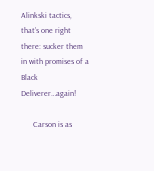Alinkski tactics, that’s one right there: sucker them in with promises of a Black Deliverer…again!

      Carson is as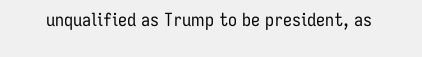unqualified as Trump to be president, as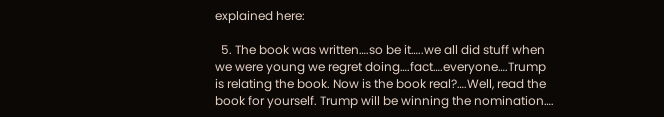explained here:

  5. The book was written….so be it…..we all did stuff when we were young we regret doing….fact….everyone….Trump is relating the book. Now is the book real?….Well, read the book for yourself. Trump will be winning the nomination….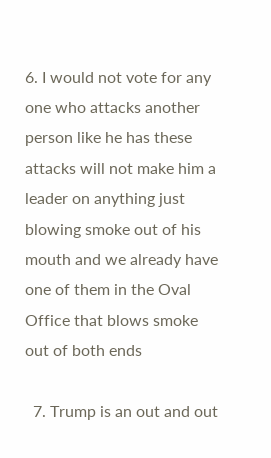6. I would not vote for any one who attacks another person like he has these attacks will not make him a leader on anything just blowing smoke out of his mouth and we already have one of them in the Oval Office that blows smoke out of both ends

  7. Trump is an out and out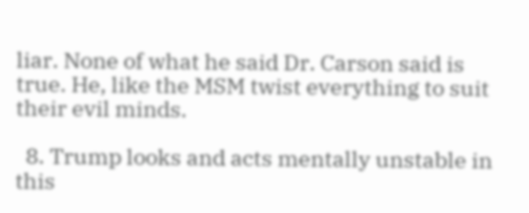liar. None of what he said Dr. Carson said is true. He, like the MSM twist everything to suit their evil minds.

  8. Trump looks and acts mentally unstable in this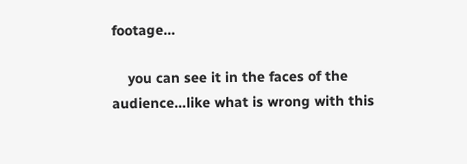footage…

    you can see it in the faces of the audience…like what is wrong with this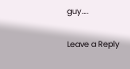guy….

Leave a Reply